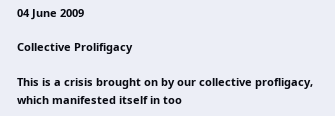04 June 2009

Collective Prolifigacy

This is a crisis brought on by our collective profligacy, which manifested itself in too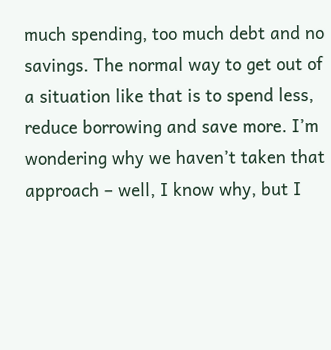much spending, too much debt and no savings. The normal way to get out of a situation like that is to spend less, reduce borrowing and save more. I’m wondering why we haven’t taken that approach – well, I know why, but I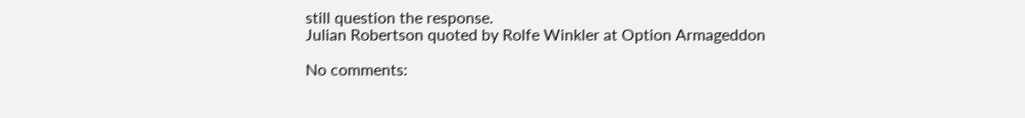still question the response.
Julian Robertson quoted by Rolfe Winkler at Option Armageddon

No comments: